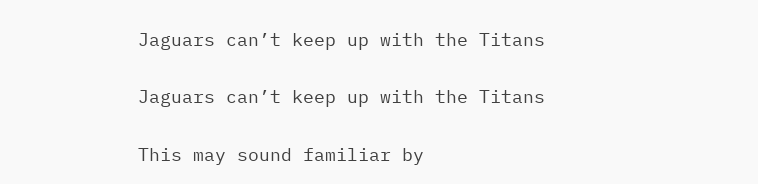Jaguars can’t keep up with the Titans

Jaguars can’t keep up with the Titans

This may sound familiar by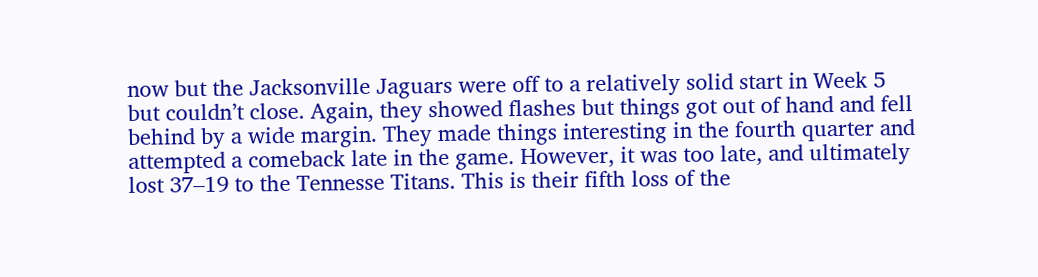now but the Jacksonville Jaguars were off to a relatively solid start in Week 5 but couldn’t close. Again, they showed flashes but things got out of hand and fell behind by a wide margin. They made things interesting in the fourth quarter and attempted a comeback late in the game. However, it was too late, and ultimately lost 37–19 to the Tennesse Titans. This is their fifth loss of the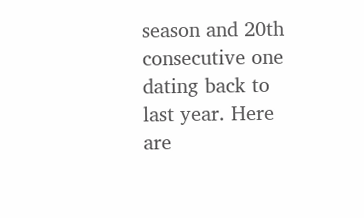season and 20th consecutive one dating back to last year. Here are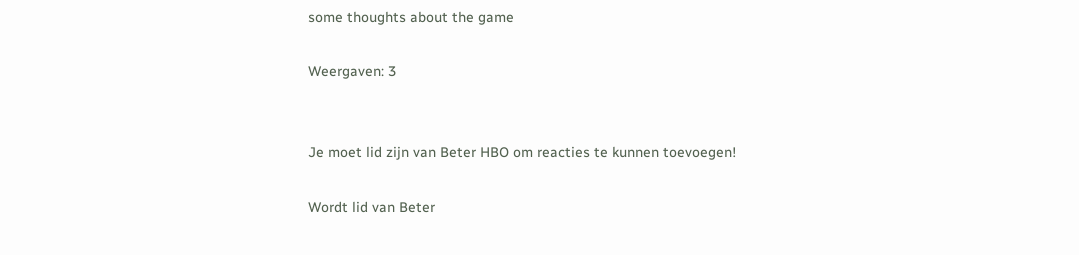some thoughts about the game

Weergaven: 3


Je moet lid zijn van Beter HBO om reacties te kunnen toevoegen!

Wordt lid van Beter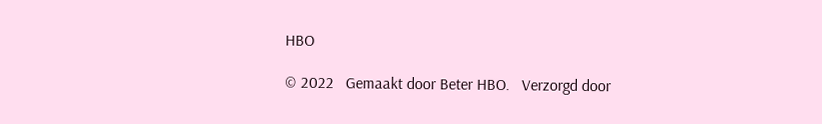HBO

© 2022   Gemaakt door Beter HBO.   Verzorgd door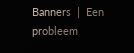Banners  |  Een probleem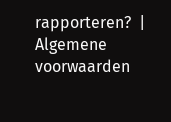rapporteren?  |  Algemene voorwaarden